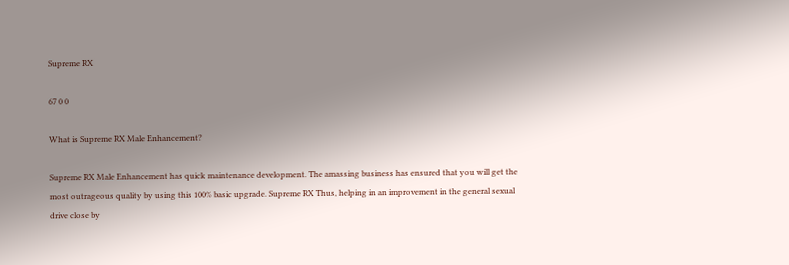Supreme RX

67 0 0

What is Supreme RX Male Enhancement?

Supreme RX Male Enhancement has quick maintenance development. The amassing business has ensured that you will get the most outrageous quality by using this 100% basic upgrade. Supreme RX Thus, helping in an improvement in the general sexual drive close by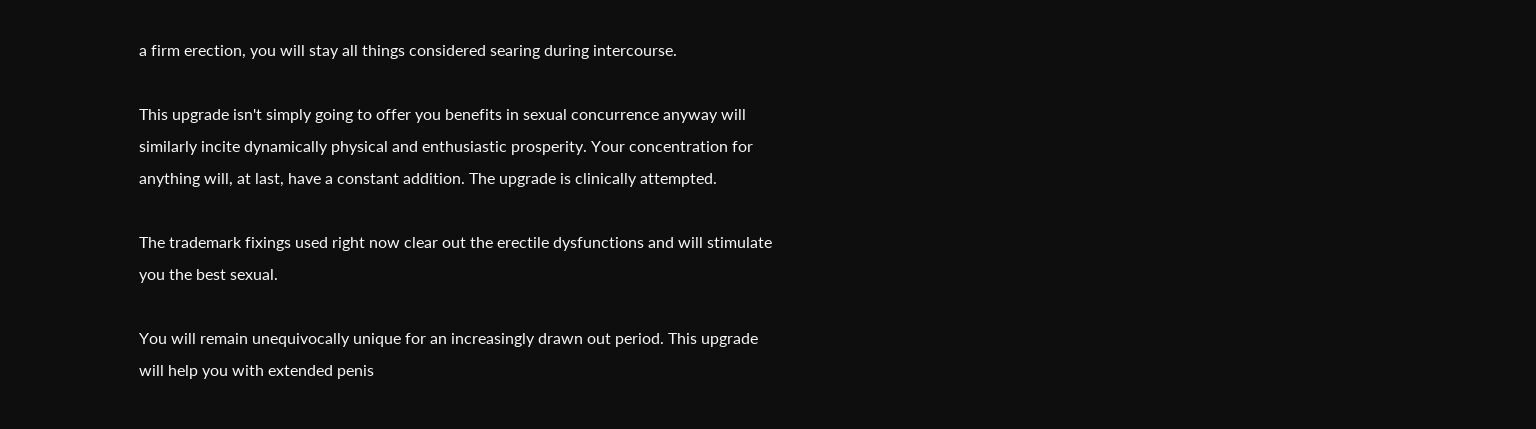a firm erection, you will stay all things considered searing during intercourse.

This upgrade isn't simply going to offer you benefits in sexual concurrence anyway will similarly incite dynamically physical and enthusiastic prosperity. Your concentration for anything will, at last, have a constant addition. The upgrade is clinically attempted.

The trademark fixings used right now clear out the erectile dysfunctions and will stimulate you the best sexual.

You will remain unequivocally unique for an increasingly drawn out period. This upgrade will help you with extended penis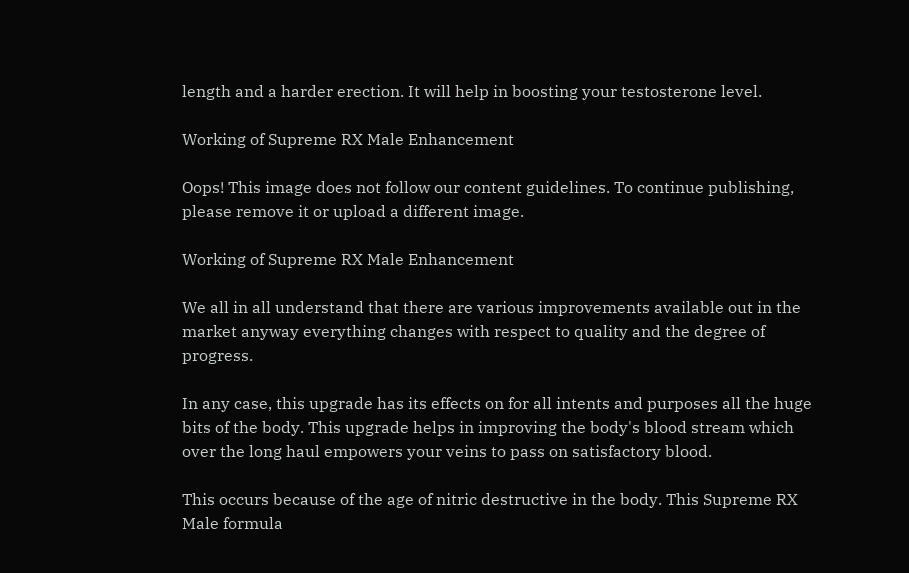length and a harder erection. It will help in boosting your testosterone level.

Working of Supreme RX Male Enhancement

Oops! This image does not follow our content guidelines. To continue publishing, please remove it or upload a different image.

Working of Supreme RX Male Enhancement

We all in all understand that there are various improvements available out in the market anyway everything changes with respect to quality and the degree of progress.

In any case, this upgrade has its effects on for all intents and purposes all the huge bits of the body. This upgrade helps in improving the body's blood stream which over the long haul empowers your veins to pass on satisfactory blood.

This occurs because of the age of nitric destructive in the body. This Supreme RX Male formula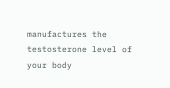manufactures the testosterone level of your body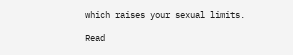which raises your sexual limits.

Read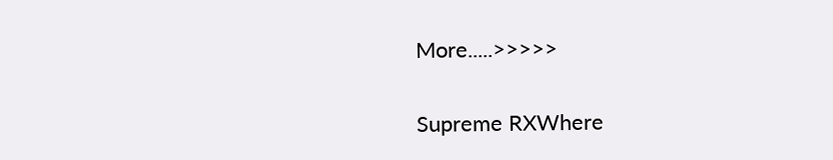More.....>>>>>

Supreme RXWhere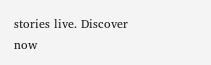stories live. Discover now